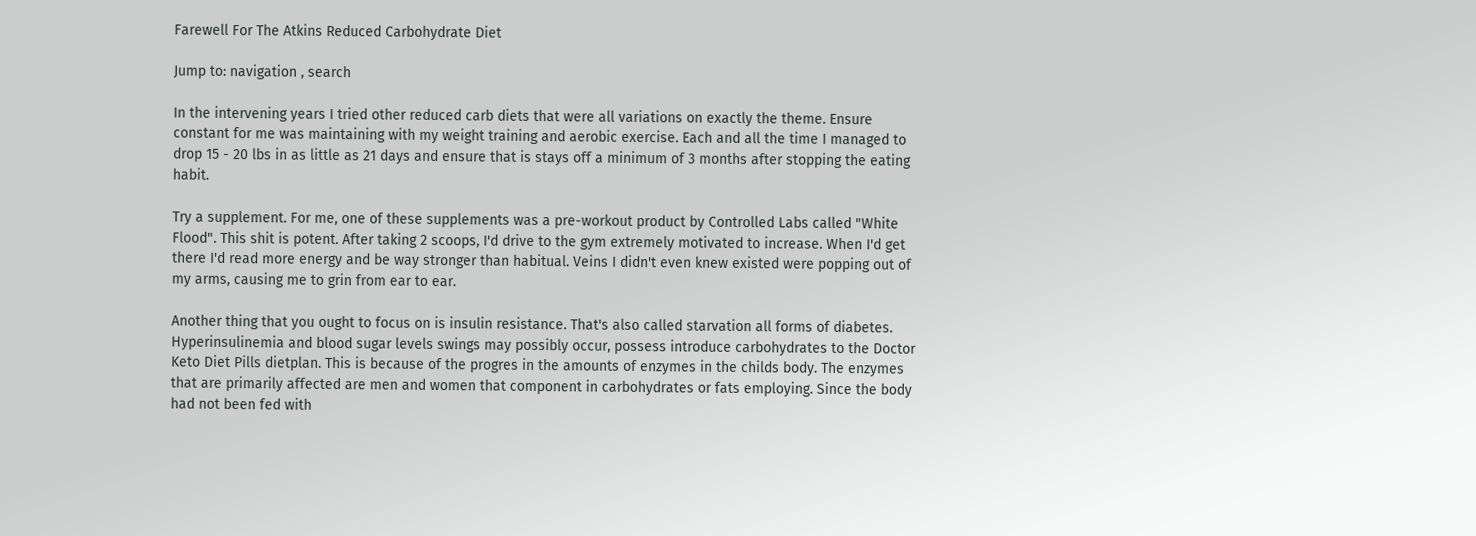Farewell For The Atkins Reduced Carbohydrate Diet

Jump to: navigation , search

In the intervening years I tried other reduced carb diets that were all variations on exactly the theme. Ensure constant for me was maintaining with my weight training and aerobic exercise. Each and all the time I managed to drop 15 - 20 lbs in as little as 21 days and ensure that is stays off a minimum of 3 months after stopping the eating habit.

Try a supplement. For me, one of these supplements was a pre-workout product by Controlled Labs called "White Flood". This shit is potent. After taking 2 scoops, I'd drive to the gym extremely motivated to increase. When I'd get there I'd read more energy and be way stronger than habitual. Veins I didn't even knew existed were popping out of my arms, causing me to grin from ear to ear.

Another thing that you ought to focus on is insulin resistance. That's also called starvation all forms of diabetes. Hyperinsulinemia and blood sugar levels swings may possibly occur, possess introduce carbohydrates to the Doctor Keto Diet Pills dietplan. This is because of the progres in the amounts of enzymes in the childs body. The enzymes that are primarily affected are men and women that component in carbohydrates or fats employing. Since the body had not been fed with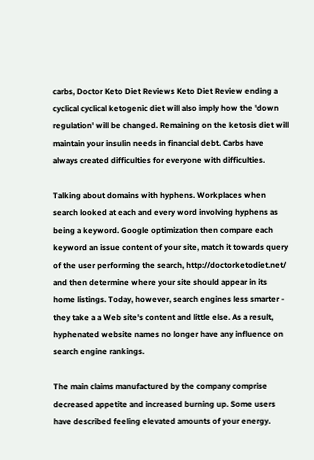carbs, Doctor Keto Diet Reviews Keto Diet Review ending a cyclical cyclical ketogenic diet will also imply how the 'down regulation' will be changed. Remaining on the ketosis diet will maintain your insulin needs in financial debt. Carbs have always created difficulties for everyone with difficulties.

Talking about domains with hyphens. Workplaces when search looked at each and every word involving hyphens as being a keyword. Google optimization then compare each keyword an issue content of your site, match it towards query of the user performing the search, http://doctorketodiet.net/ and then determine where your site should appear in its home listings. Today, however, search engines less smarter - they take a a Web site's content and little else. As a result, hyphenated website names no longer have any influence on search engine rankings.

The main claims manufactured by the company comprise decreased appetite and increased burning up. Some users have described feeling elevated amounts of your energy.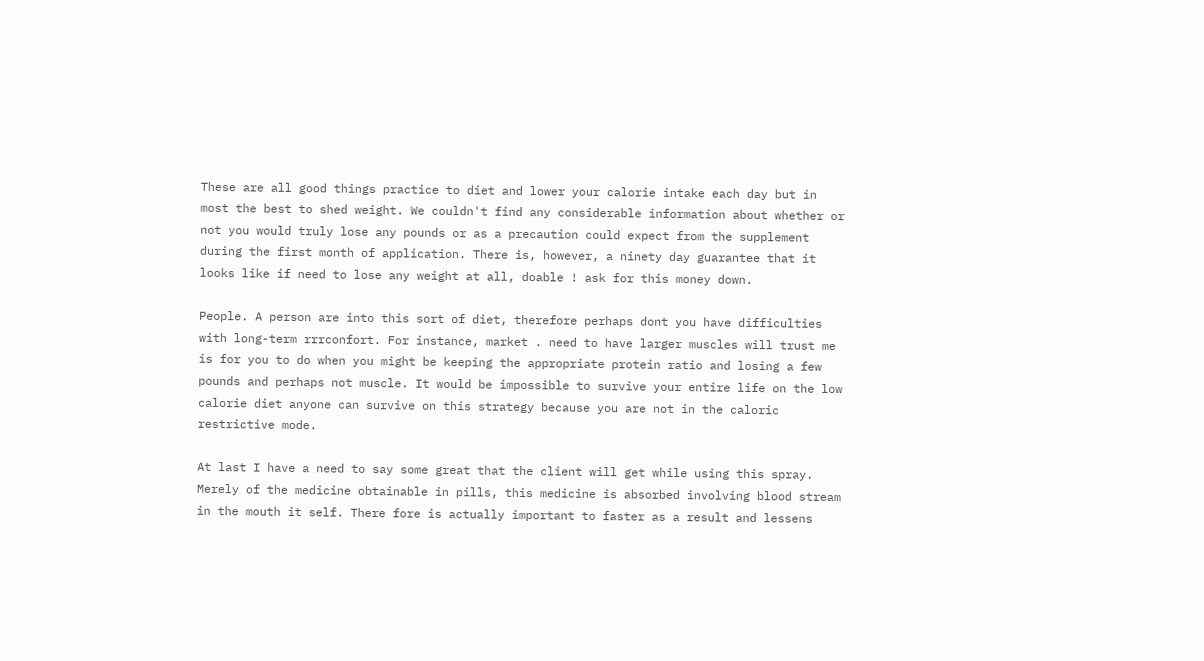These are all good things practice to diet and lower your calorie intake each day but in most the best to shed weight. We couldn't find any considerable information about whether or not you would truly lose any pounds or as a precaution could expect from the supplement during the first month of application. There is, however, a ninety day guarantee that it looks like if need to lose any weight at all, doable ! ask for this money down.

People. A person are into this sort of diet, therefore perhaps dont you have difficulties with long-term rrrconfort. For instance, market . need to have larger muscles will trust me is for you to do when you might be keeping the appropriate protein ratio and losing a few pounds and perhaps not muscle. It would be impossible to survive your entire life on the low calorie diet anyone can survive on this strategy because you are not in the caloric restrictive mode.

At last I have a need to say some great that the client will get while using this spray. Merely of the medicine obtainable in pills, this medicine is absorbed involving blood stream in the mouth it self. There fore is actually important to faster as a result and lessens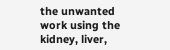the unwanted work using the kidney, liver,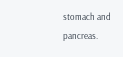stomach and pancreas.